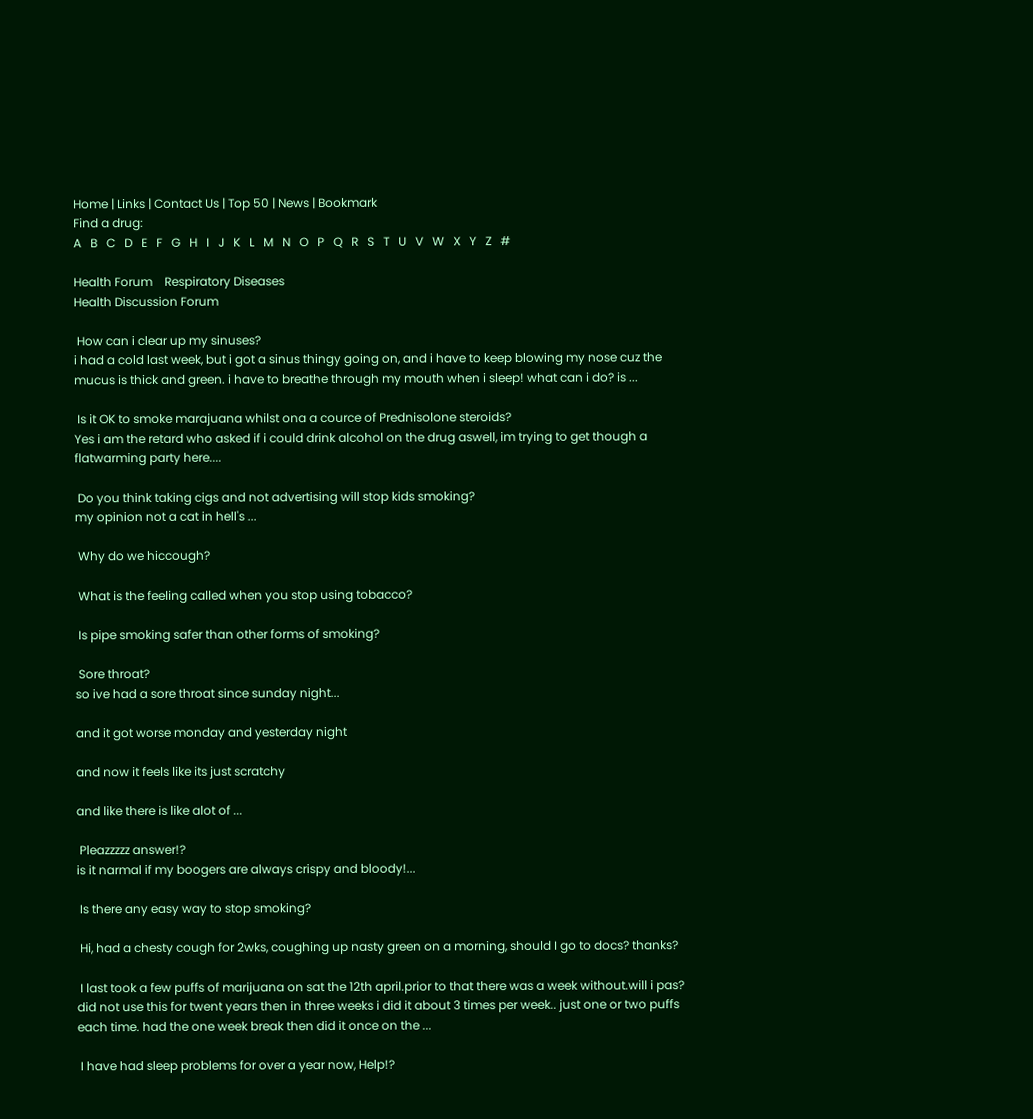Home | Links | Contact Us | Top 50 | News | Bookmark
Find a drug:
A   B   C   D   E   F   G   H   I   J   K   L   M   N   O   P   Q   R   S   T   U   V   W   X   Y   Z   #

Health Forum    Respiratory Diseases
Health Discussion Forum

 How can i clear up my sinuses?
i had a cold last week, but i got a sinus thingy going on, and i have to keep blowing my nose cuz the mucus is thick and green. i have to breathe through my mouth when i sleep! what can i do? is ...

 Is it OK to smoke marajuana whilst ona a cource of Prednisolone steroids?
Yes i am the retard who asked if i could drink alcohol on the drug aswell, im trying to get though a flatwarming party here....

 Do you think taking cigs and not advertising will stop kids smoking?
my opinion not a cat in hell's ...

 Why do we hiccough?

 What is the feeling called when you stop using tobacco?

 Is pipe smoking safer than other forms of smoking?

 Sore throat?
so ive had a sore throat since sunday night...

and it got worse monday and yesterday night

and now it feels like its just scratchy

and like there is like alot of ...

 Pleazzzzz answer!?
is it narmal if my boogers are always crispy and bloody!...

 Is there any easy way to stop smoking?

 Hi, had a chesty cough for 2wks, coughing up nasty green on a morning, should I go to docs? thanks?

 I last took a few puffs of marijuana on sat the 12th april.prior to that there was a week without.will i pas?
did not use this for twent years then in three weeks i did it about 3 times per week.. just one or two puffs each time. had the one week break then did it once on the ...

 I have had sleep problems for over a year now, Help!?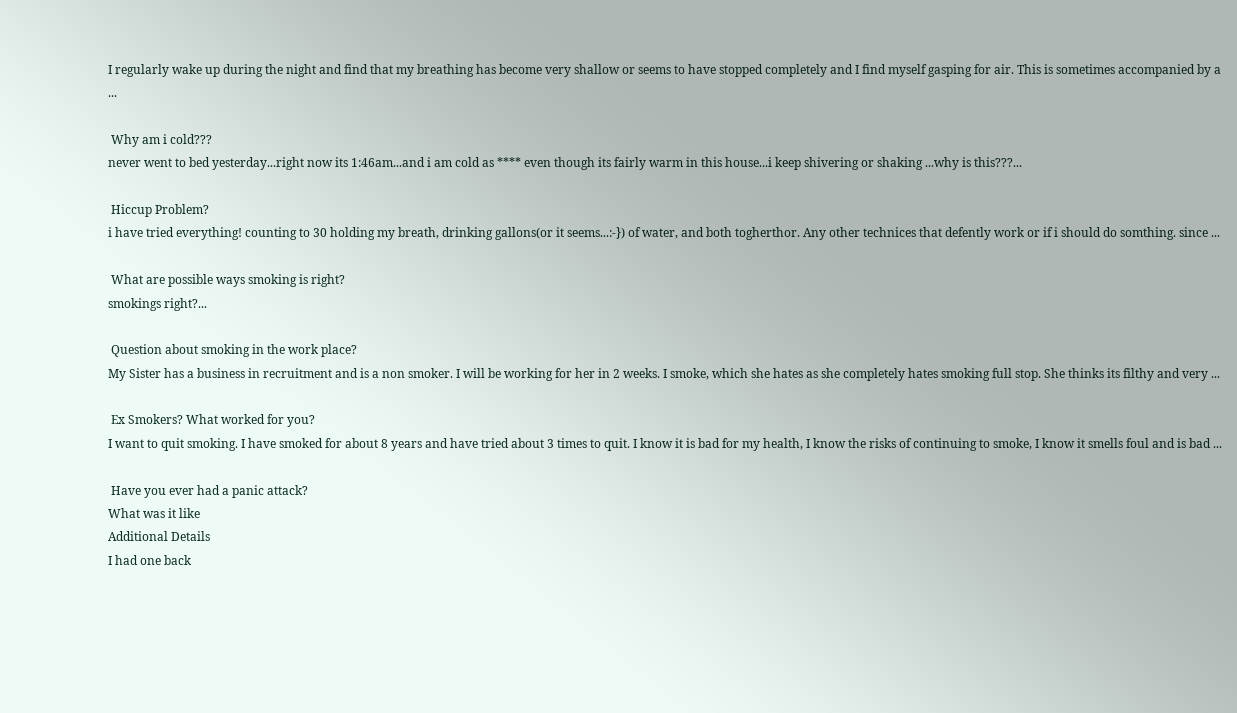I regularly wake up during the night and find that my breathing has become very shallow or seems to have stopped completely and I find myself gasping for air. This is sometimes accompanied by a ...

 Why am i cold???
never went to bed yesterday...right now its 1:46am...and i am cold as **** even though its fairly warm in this house...i keep shivering or shaking ...why is this???...

 Hiccup Problem?
i have tried everything! counting to 30 holding my breath, drinking gallons(or it seems...:-}) of water, and both togherthor. Any other technices that defently work or if i should do somthing. since ...

 What are possible ways smoking is right?
smokings right?...

 Question about smoking in the work place?
My Sister has a business in recruitment and is a non smoker. I will be working for her in 2 weeks. I smoke, which she hates as she completely hates smoking full stop. She thinks its filthy and very ...

 Ex Smokers? What worked for you?
I want to quit smoking. I have smoked for about 8 years and have tried about 3 times to quit. I know it is bad for my health, I know the risks of continuing to smoke, I know it smells foul and is bad ...

 Have you ever had a panic attack?
What was it like
Additional Details
I had one back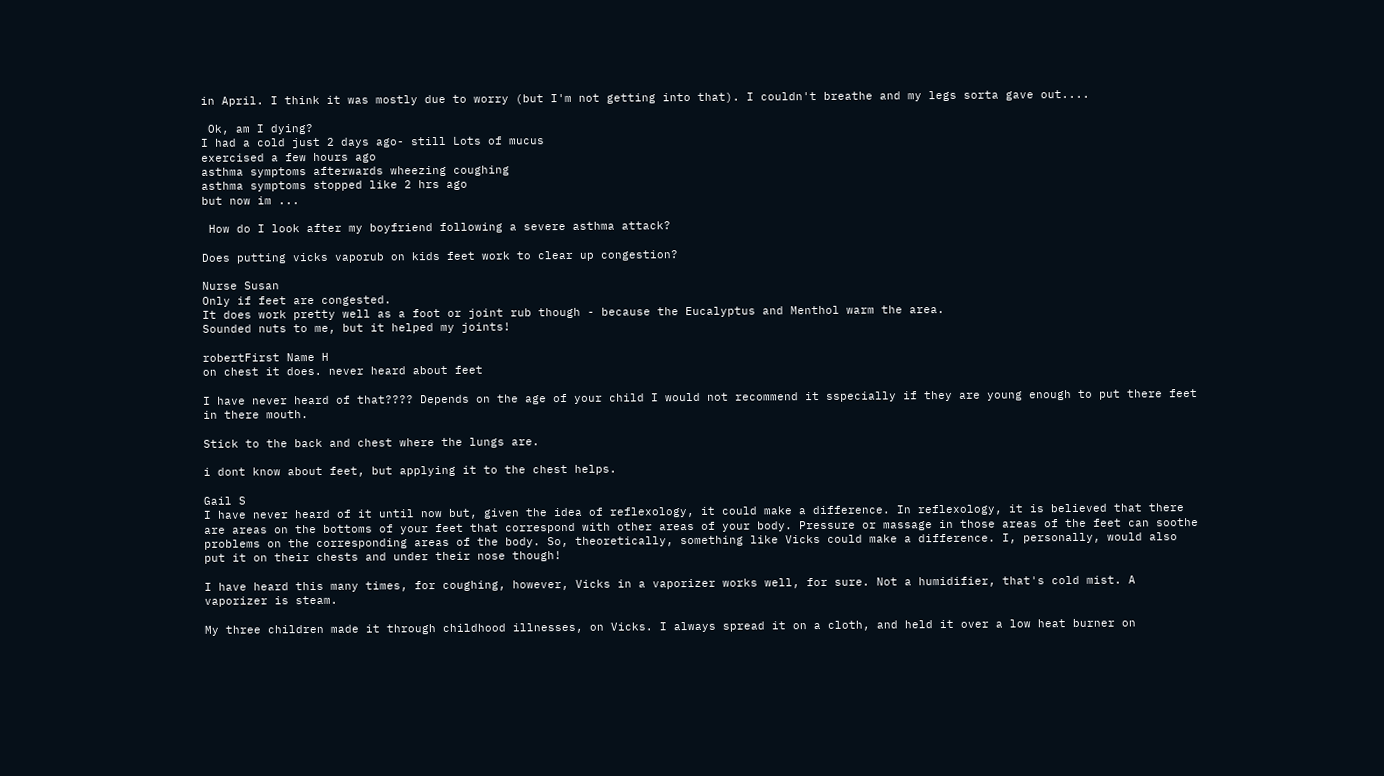in April. I think it was mostly due to worry (but I'm not getting into that). I couldn't breathe and my legs sorta gave out....

 Ok, am I dying?
I had a cold just 2 days ago- still Lots of mucus
exercised a few hours ago
asthma symptoms afterwards wheezing coughing
asthma symptoms stopped like 2 hrs ago
but now im ...

 How do I look after my boyfriend following a severe asthma attack?

Does putting vicks vaporub on kids feet work to clear up congestion?

Nurse Susan
Only if feet are congested.
It does work pretty well as a foot or joint rub though - because the Eucalyptus and Menthol warm the area.
Sounded nuts to me, but it helped my joints!

robertFirst Name H
on chest it does. never heard about feet

I have never heard of that???? Depends on the age of your child I would not recommend it sspecially if they are young enough to put there feet in there mouth.

Stick to the back and chest where the lungs are.

i dont know about feet, but applying it to the chest helps.

Gail S
I have never heard of it until now but, given the idea of reflexology, it could make a difference. In reflexology, it is believed that there are areas on the bottoms of your feet that correspond with other areas of your body. Pressure or massage in those areas of the feet can soothe problems on the corresponding areas of the body. So, theoretically, something like Vicks could make a difference. I, personally, would also put it on their chests and under their nose though!

I have heard this many times, for coughing, however, Vicks in a vaporizer works well, for sure. Not a humidifier, that's cold mist. A vaporizer is steam.

My three children made it through childhood illnesses, on Vicks. I always spread it on a cloth, and held it over a low heat burner on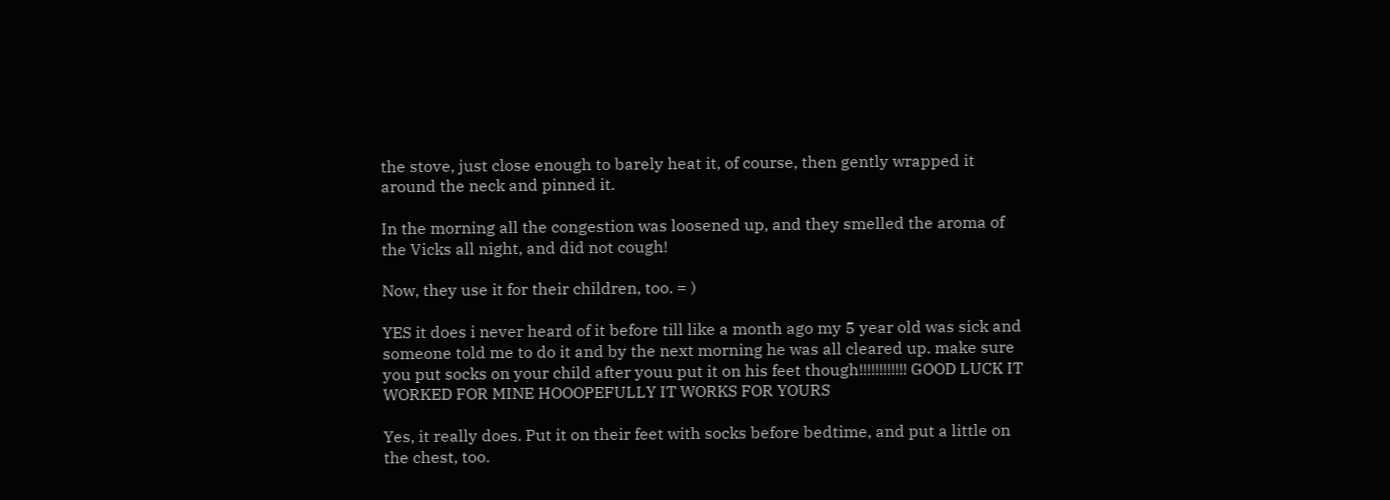the stove, just close enough to barely heat it, of course, then gently wrapped it around the neck and pinned it.

In the morning all the congestion was loosened up, and they smelled the aroma of the Vicks all night, and did not cough!

Now, they use it for their children, too. = )

YES it does i never heard of it before till like a month ago my 5 year old was sick and someone told me to do it and by the next morning he was all cleared up. make sure you put socks on your child after youu put it on his feet though!!!!!!!!!!!! GOOD LUCK IT WORKED FOR MINE HOOOPEFULLY IT WORKS FOR YOURS

Yes, it really does. Put it on their feet with socks before bedtime, and put a little on the chest, too.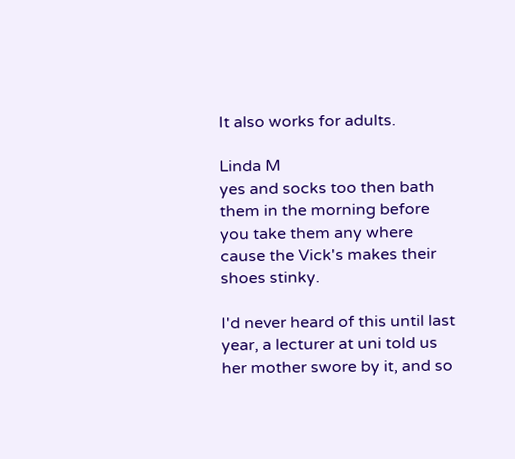It also works for adults.

Linda M
yes and socks too then bath them in the morning before you take them any where cause the Vick's makes their shoes stinky.

I'd never heard of this until last year, a lecturer at uni told us her mother swore by it, and so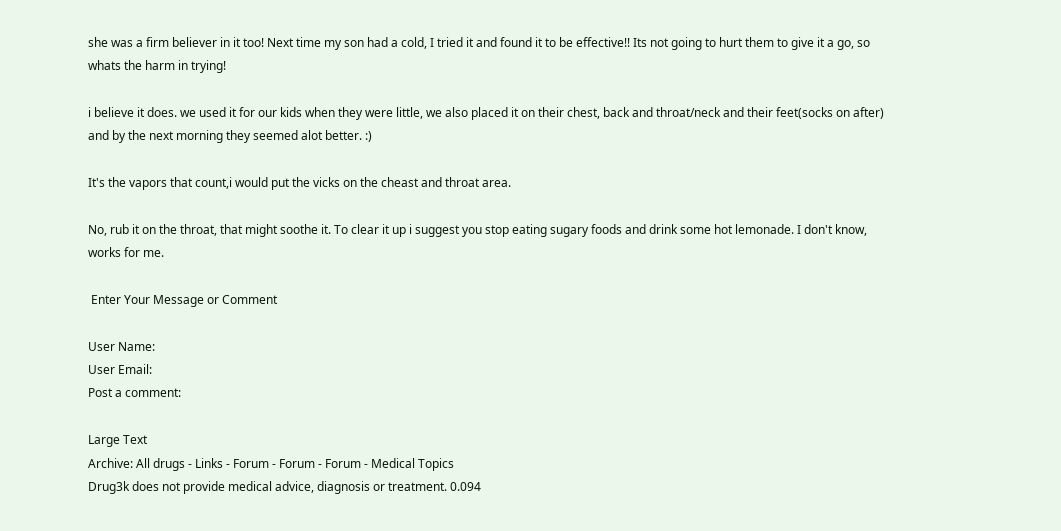she was a firm believer in it too! Next time my son had a cold, I tried it and found it to be effective!! Its not going to hurt them to give it a go, so whats the harm in trying!

i believe it does. we used it for our kids when they were little, we also placed it on their chest, back and throat/neck and their feet(socks on after) and by the next morning they seemed alot better. :)

It's the vapors that count,i would put the vicks on the cheast and throat area.

No, rub it on the throat, that might soothe it. To clear it up i suggest you stop eating sugary foods and drink some hot lemonade. I don't know, works for me.

 Enter Your Message or Comment

User Name:
User Email:
Post a comment:

Large Text
Archive: All drugs - Links - Forum - Forum - Forum - Medical Topics
Drug3k does not provide medical advice, diagnosis or treatment. 0.094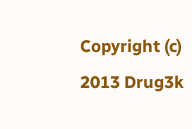Copyright (c) 2013 Drug3k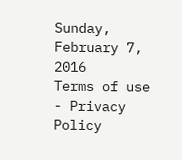Sunday, February 7, 2016
Terms of use - Privacy Policy